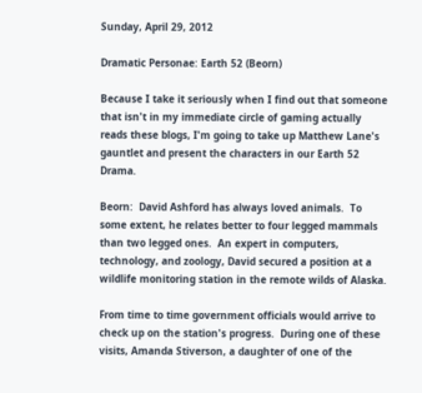Sunday, April 29, 2012

Dramatic Personae: Earth 52 (Beorn)

Because I take it seriously when I find out that someone that isn't in my immediate circle of gaming actually reads these blogs, I'm going to take up Matthew Lane's gauntlet and present the characters in our Earth 52 Drama.

Beorn:  David Ashford has always loved animals.  To some extent, he relates better to four legged mammals than two legged ones.  An expert in computers, technology, and zoology, David secured a position at a wildlife monitoring station in the remote wilds of Alaska.

From time to time government officials would arrive to check up on the station's progress.  During one of these visits, Amanda Stiverson, a daughter of one of the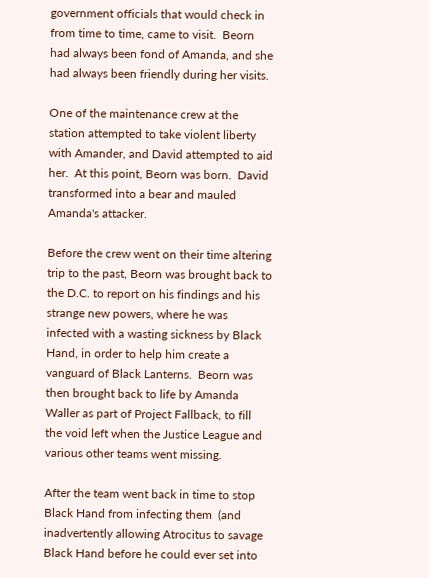government officials that would check in from time to time, came to visit.  Beorn had always been fond of Amanda, and she had always been friendly during her visits.

One of the maintenance crew at the station attempted to take violent liberty with Amander, and David attempted to aid her.  At this point, Beorn was born.  David transformed into a bear and mauled Amanda's attacker.

Before the crew went on their time altering trip to the past, Beorn was brought back to the D.C. to report on his findings and his strange new powers, where he was infected with a wasting sickness by Black Hand, in order to help him create a vanguard of Black Lanterns.  Beorn was then brought back to life by Amanda Waller as part of Project Fallback, to fill the void left when the Justice League and various other teams went missing.

After the team went back in time to stop Black Hand from infecting them  (and inadvertently allowing Atrocitus to savage Black Hand before he could ever set into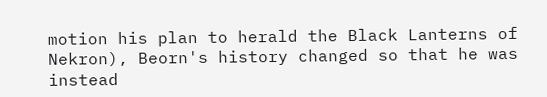motion his plan to herald the Black Lanterns of Nekron), Beorn's history changed so that he was instead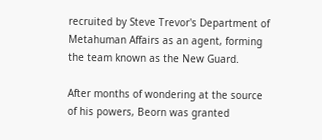recruited by Steve Trevor's Department of Metahuman Affairs as an agent, forming the team known as the New Guard.

After months of wondering at the source of his powers, Beorn was granted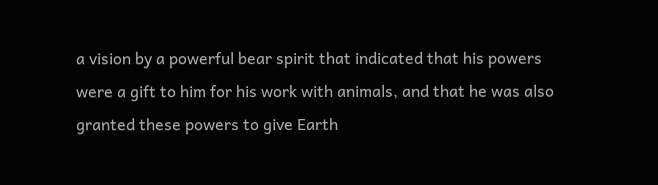a vision by a powerful bear spirit that indicated that his powers were a gift to him for his work with animals, and that he was also granted these powers to give Earth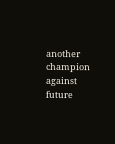another champion against future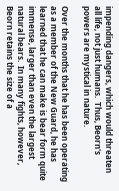impending dangers, which would threaten all life, not just humans.  Thus, Beorn's powers are mystical in nature.

Over the months that he has been operating as a member of the New Guard, he has learned that he can make is bear form quite immense, larger than even the largest natural bears.  In many fights, however, Beorn retains the size of a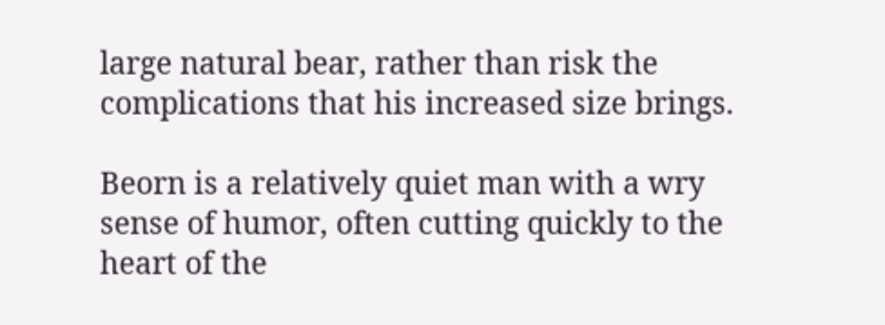large natural bear, rather than risk the complications that his increased size brings.

Beorn is a relatively quiet man with a wry sense of humor, often cutting quickly to the heart of the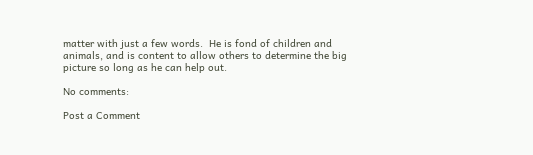matter with just a few words.  He is fond of children and animals, and is content to allow others to determine the big picture so long as he can help out.

No comments:

Post a Comment